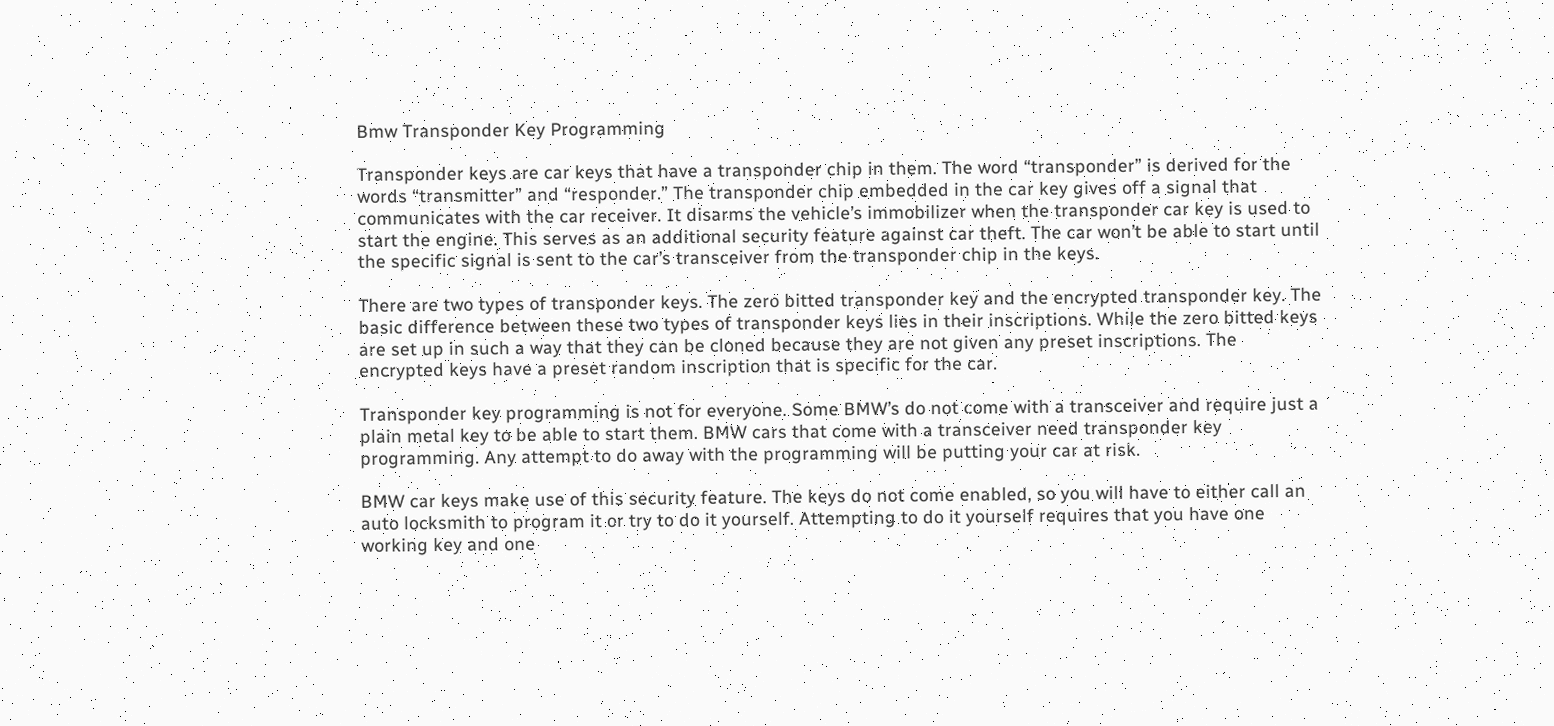Bmw Transponder Key Programming

Transponder keys are car keys that have a transponder chip in them. The word “transponder” is derived for the words “transmitter” and “responder.” The transponder chip embedded in the car key gives off a signal that communicates with the car receiver. It disarms the vehicle’s immobilizer when the transponder car key is used to start the engine. This serves as an additional security feature against car theft. The car won’t be able to start until the specific signal is sent to the car’s transceiver from the transponder chip in the keys.

There are two types of transponder keys. The zero bitted transponder key and the encrypted transponder key. The basic difference between these two types of transponder keys lies in their inscriptions. While the zero bitted keys are set up in such a way that they can be cloned because they are not given any preset inscriptions. The encrypted keys have a preset random inscription that is specific for the car.

Transponder key programming is not for everyone. Some BMW’s do not come with a transceiver and require just a plain metal key to be able to start them. BMW cars that come with a transceiver need transponder key programming. Any attempt to do away with the programming will be putting your car at risk.

BMW car keys make use of this security feature. The keys do not come enabled, so you will have to either call an auto locksmith to program it or try to do it yourself. Attempting to do it yourself requires that you have one working key and one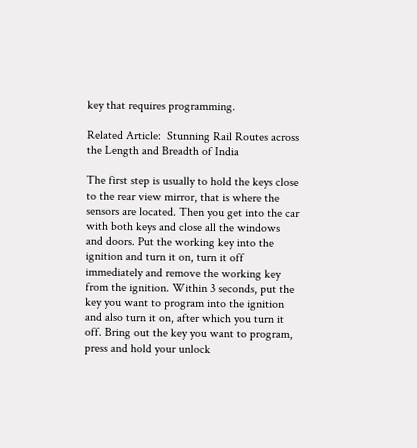key that requires programming.

Related Article:  Stunning Rail Routes across the Length and Breadth of India

The first step is usually to hold the keys close to the rear view mirror, that is where the sensors are located. Then you get into the car with both keys and close all the windows and doors. Put the working key into the ignition and turn it on, turn it off immediately and remove the working key from the ignition. Within 3 seconds, put the key you want to program into the ignition and also turn it on, after which you turn it off. Bring out the key you want to program, press and hold your unlock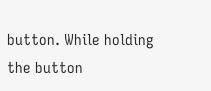button. While holding the button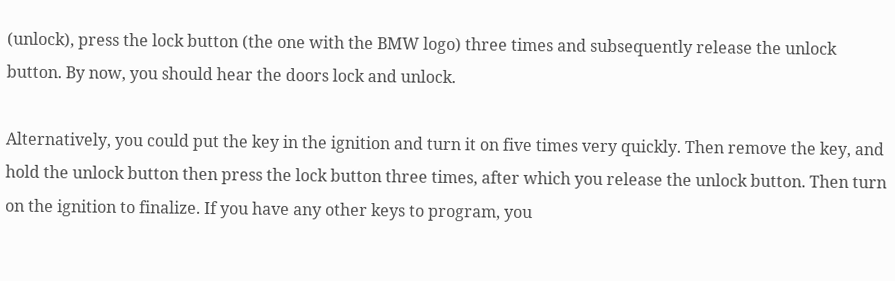(unlock), press the lock button (the one with the BMW logo) three times and subsequently release the unlock button. By now, you should hear the doors lock and unlock.

Alternatively, you could put the key in the ignition and turn it on five times very quickly. Then remove the key, and hold the unlock button then press the lock button three times, after which you release the unlock button. Then turn on the ignition to finalize. If you have any other keys to program, you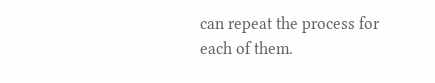can repeat the process for each of them.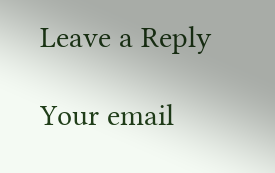Leave a Reply

Your email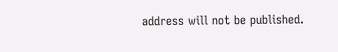address will not be published.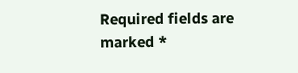Required fields are marked *